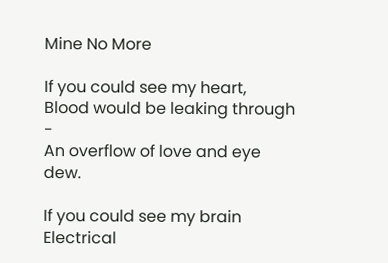Mine No More

If you could see my heart,
Blood would be leaking through -
An overflow of love and eye dew.

If you could see my brain
Electrical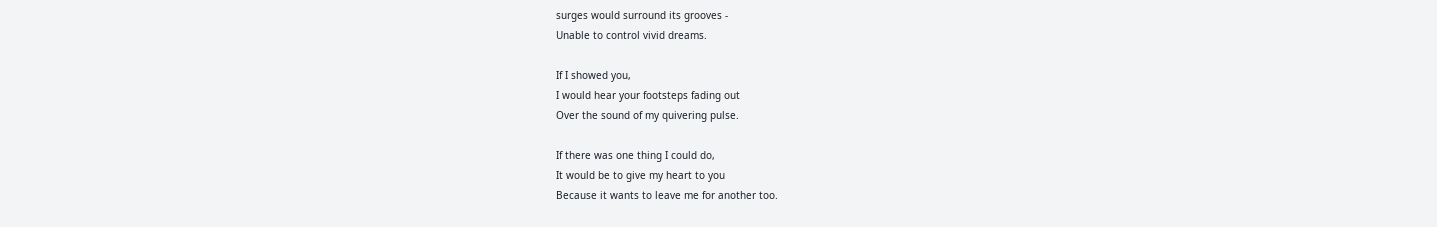surges would surround its grooves -
Unable to control vivid dreams.

If I showed you,
I would hear your footsteps fading out
Over the sound of my quivering pulse.

If there was one thing I could do,
It would be to give my heart to you
Because it wants to leave me for another too.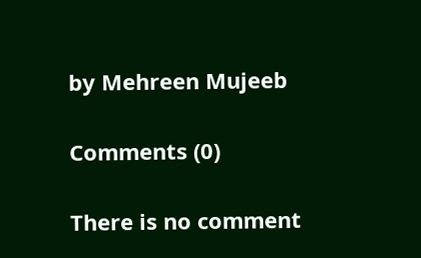by Mehreen Mujeeb

Comments (0)

There is no comment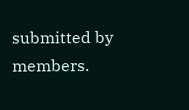submitted by members.